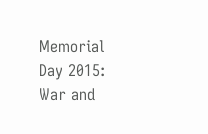Memorial Day 2015: War and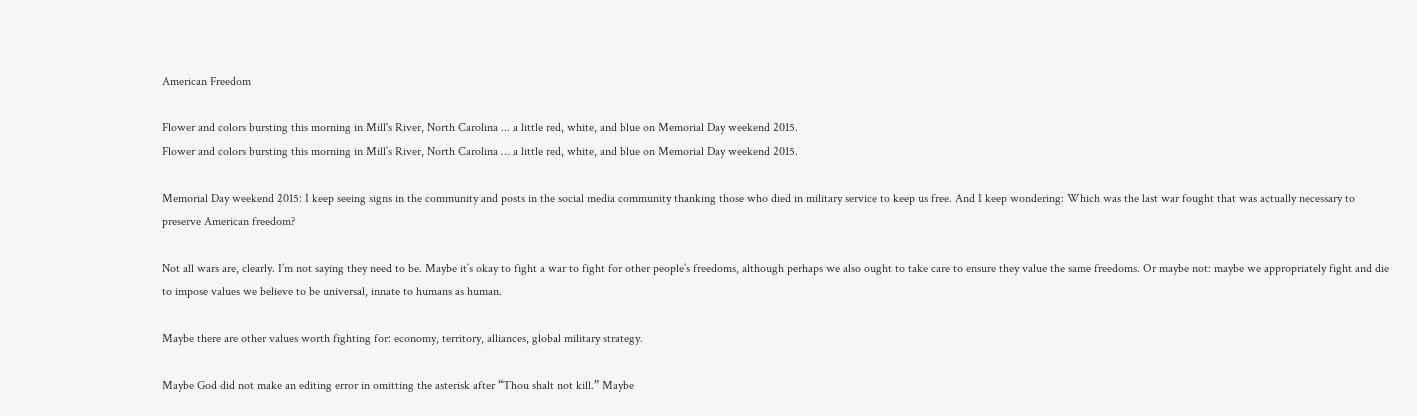American Freedom

Flower and colors bursting this morning in Mill's River, North Carolina ... a little red, white, and blue on Memorial Day weekend 2015.
Flower and colors bursting this morning in Mill’s River, North Carolina … a little red, white, and blue on Memorial Day weekend 2015.

Memorial Day weekend 2015: I keep seeing signs in the community and posts in the social media community thanking those who died in military service to keep us free. And I keep wondering: Which was the last war fought that was actually necessary to preserve American freedom?

Not all wars are, clearly. I’m not saying they need to be. Maybe it’s okay to fight a war to fight for other people’s freedoms, although perhaps we also ought to take care to ensure they value the same freedoms. Or maybe not: maybe we appropriately fight and die to impose values we believe to be universal, innate to humans as human.

Maybe there are other values worth fighting for: economy, territory, alliances, global military strategy.

Maybe God did not make an editing error in omitting the asterisk after “Thou shalt not kill.” Maybe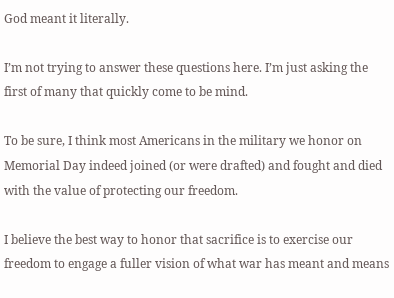God meant it literally.

I’m not trying to answer these questions here. I’m just asking the first of many that quickly come to be mind.

To be sure, I think most Americans in the military we honor on Memorial Day indeed joined (or were drafted) and fought and died with the value of protecting our freedom.

I believe the best way to honor that sacrifice is to exercise our freedom to engage a fuller vision of what war has meant and means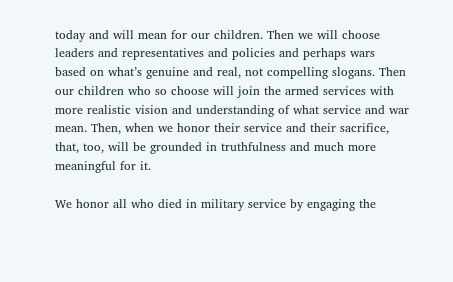today and will mean for our children. Then we will choose leaders and representatives and policies and perhaps wars based on what’s genuine and real, not compelling slogans. Then our children who so choose will join the armed services with more realistic vision and understanding of what service and war mean. Then, when we honor their service and their sacrifice, that, too, will be grounded in truthfulness and much more meaningful for it.

We honor all who died in military service by engaging the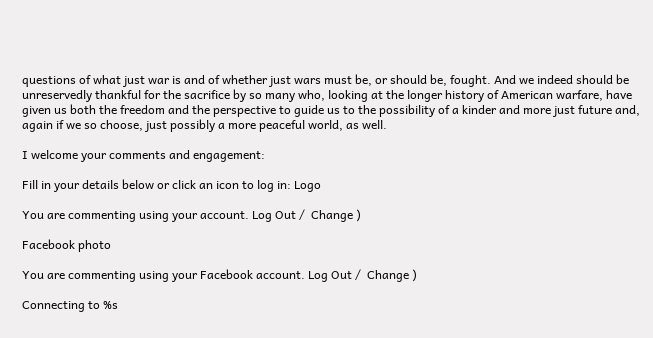questions of what just war is and of whether just wars must be, or should be, fought. And we indeed should be unreservedly thankful for the sacrifice by so many who, looking at the longer history of American warfare, have given us both the freedom and the perspective to guide us to the possibility of a kinder and more just future and, again if we so choose, just possibly a more peaceful world, as well.

I welcome your comments and engagement:

Fill in your details below or click an icon to log in: Logo

You are commenting using your account. Log Out /  Change )

Facebook photo

You are commenting using your Facebook account. Log Out /  Change )

Connecting to %s